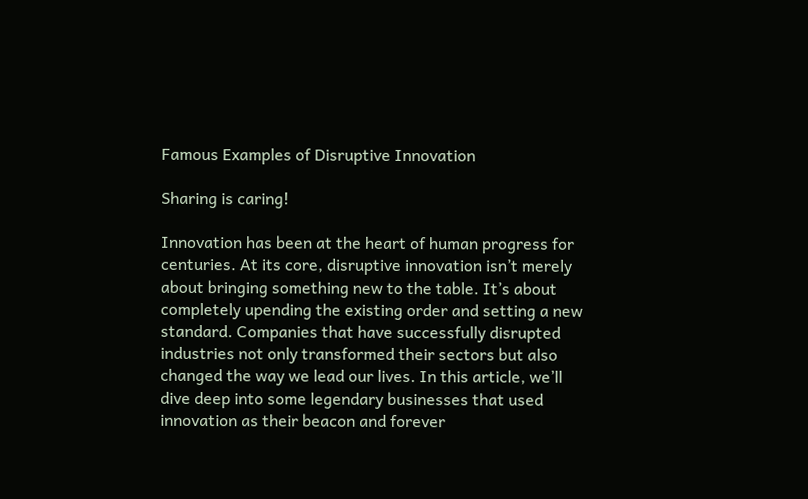Famous Examples of Disruptive Innovation

Sharing is caring!

Innovation has been at the heart of human progress for centuries. At its core, disruptive innovation isn’t merely about bringing something new to the table. It’s about completely upending the existing order and setting a new standard. Companies that have successfully disrupted industries not only transformed their sectors but also changed the way we lead our lives. In this article, we’ll dive deep into some legendary businesses that used innovation as their beacon and forever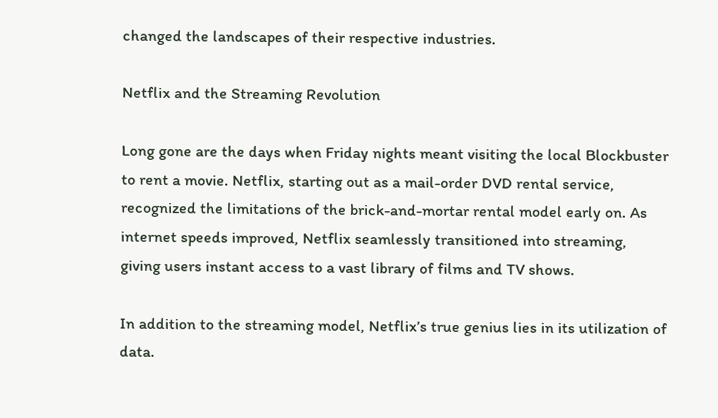changed the landscapes of their respective industries.

Netflix and the Streaming Revolution

Long gone are the days when Friday nights meant visiting the local Blockbuster to rent a movie. Netflix, starting out as a mail-order DVD rental service, recognized the limitations of the brick-and-mortar rental model early on. As internet speeds improved, Netflix seamlessly transitioned into streaming, giving users instant access to a vast library of films and TV shows.

In addition to the streaming model, Netflix’s true genius lies in its utilization of data.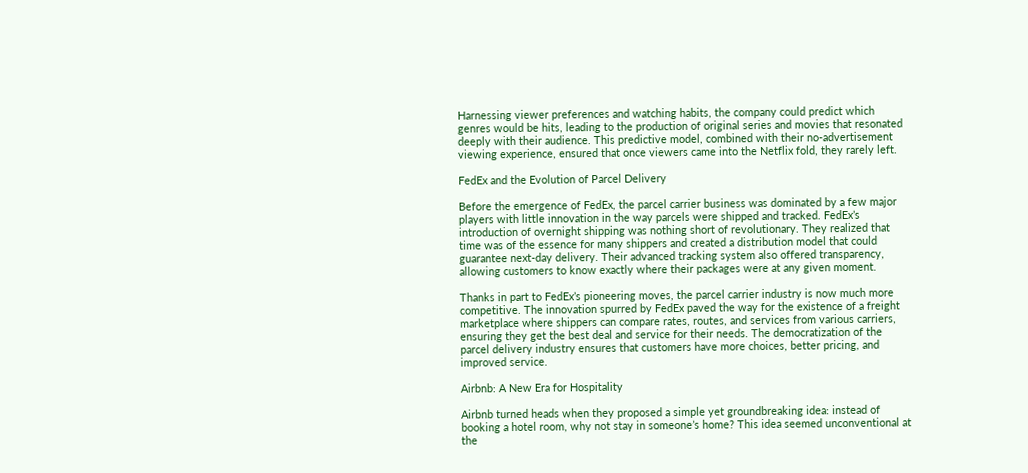Harnessing viewer preferences and watching habits, the company could predict which genres would be hits, leading to the production of original series and movies that resonated deeply with their audience. This predictive model, combined with their no-advertisement viewing experience, ensured that once viewers came into the Netflix fold, they rarely left.

FedEx and the Evolution of Parcel Delivery

Before the emergence of FedEx, the parcel carrier business was dominated by a few major players with little innovation in the way parcels were shipped and tracked. FedEx’s introduction of overnight shipping was nothing short of revolutionary. They realized that time was of the essence for many shippers and created a distribution model that could guarantee next-day delivery. Their advanced tracking system also offered transparency, allowing customers to know exactly where their packages were at any given moment.

Thanks in part to FedEx’s pioneering moves, the parcel carrier industry is now much more competitive. The innovation spurred by FedEx paved the way for the existence of a freight marketplace where shippers can compare rates, routes, and services from various carriers, ensuring they get the best deal and service for their needs. The democratization of the parcel delivery industry ensures that customers have more choices, better pricing, and improved service.

Airbnb: A New Era for Hospitality

Airbnb turned heads when they proposed a simple yet groundbreaking idea: instead of booking a hotel room, why not stay in someone’s home? This idea seemed unconventional at the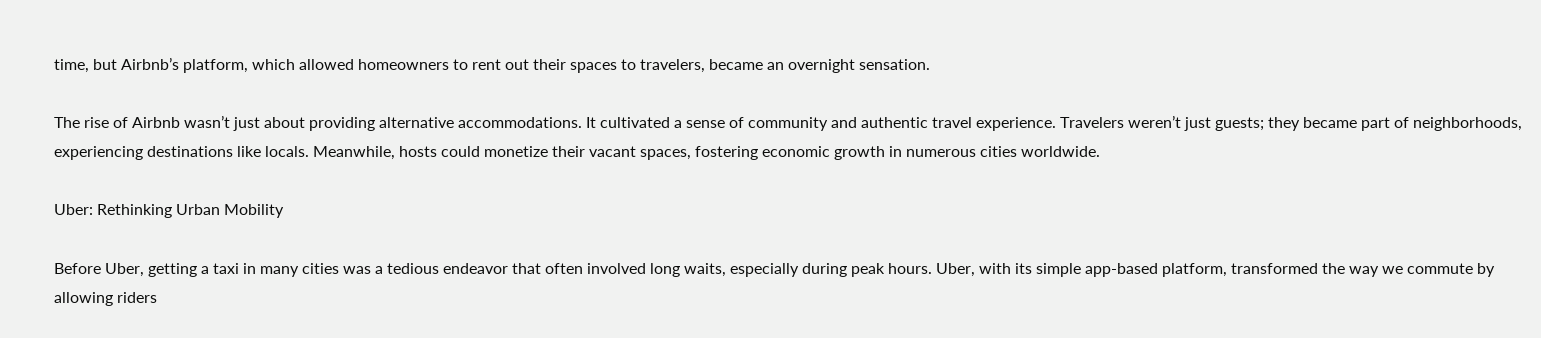time, but Airbnb’s platform, which allowed homeowners to rent out their spaces to travelers, became an overnight sensation.

The rise of Airbnb wasn’t just about providing alternative accommodations. It cultivated a sense of community and authentic travel experience. Travelers weren’t just guests; they became part of neighborhoods, experiencing destinations like locals. Meanwhile, hosts could monetize their vacant spaces, fostering economic growth in numerous cities worldwide.

Uber: Rethinking Urban Mobility

Before Uber, getting a taxi in many cities was a tedious endeavor that often involved long waits, especially during peak hours. Uber, with its simple app-based platform, transformed the way we commute by allowing riders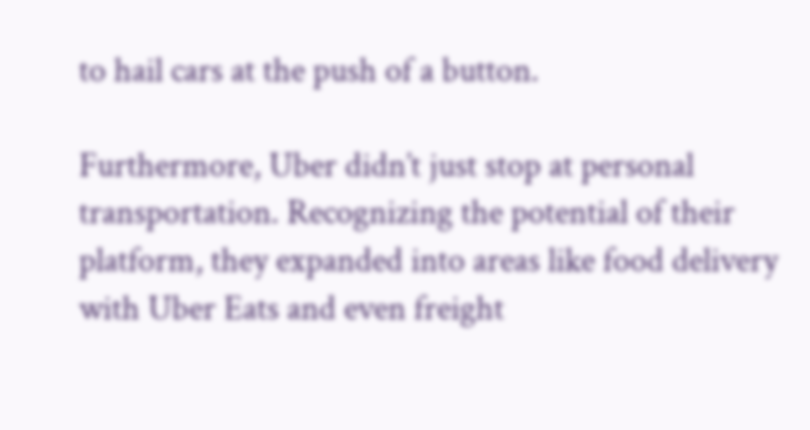to hail cars at the push of a button.

Furthermore, Uber didn’t just stop at personal transportation. Recognizing the potential of their platform, they expanded into areas like food delivery with Uber Eats and even freight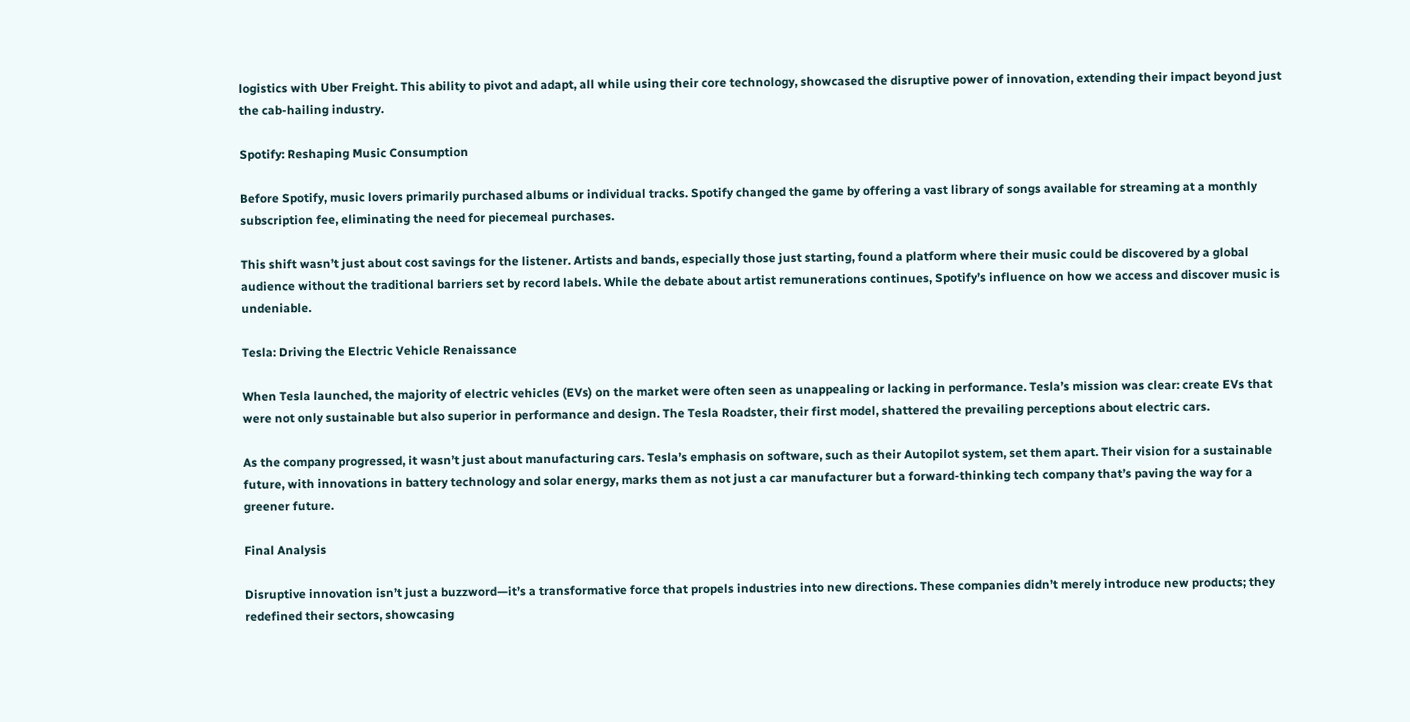logistics with Uber Freight. This ability to pivot and adapt, all while using their core technology, showcased the disruptive power of innovation, extending their impact beyond just the cab-hailing industry.

Spotify: Reshaping Music Consumption

Before Spotify, music lovers primarily purchased albums or individual tracks. Spotify changed the game by offering a vast library of songs available for streaming at a monthly subscription fee, eliminating the need for piecemeal purchases.

This shift wasn’t just about cost savings for the listener. Artists and bands, especially those just starting, found a platform where their music could be discovered by a global audience without the traditional barriers set by record labels. While the debate about artist remunerations continues, Spotify’s influence on how we access and discover music is undeniable.

Tesla: Driving the Electric Vehicle Renaissance

When Tesla launched, the majority of electric vehicles (EVs) on the market were often seen as unappealing or lacking in performance. Tesla’s mission was clear: create EVs that were not only sustainable but also superior in performance and design. The Tesla Roadster, their first model, shattered the prevailing perceptions about electric cars.

As the company progressed, it wasn’t just about manufacturing cars. Tesla’s emphasis on software, such as their Autopilot system, set them apart. Their vision for a sustainable future, with innovations in battery technology and solar energy, marks them as not just a car manufacturer but a forward-thinking tech company that’s paving the way for a greener future.

Final Analysis

Disruptive innovation isn’t just a buzzword—it’s a transformative force that propels industries into new directions. These companies didn’t merely introduce new products; they redefined their sectors, showcasing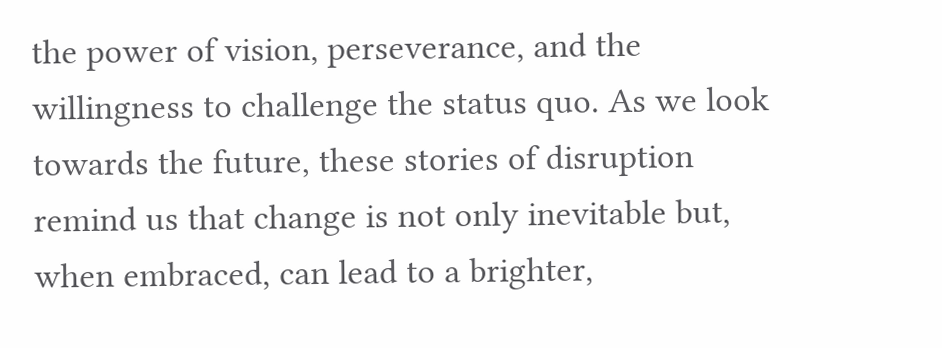the power of vision, perseverance, and the willingness to challenge the status quo. As we look towards the future, these stories of disruption remind us that change is not only inevitable but, when embraced, can lead to a brighter,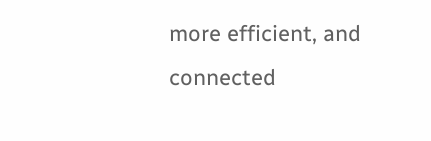more efficient, and connected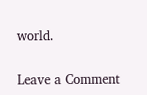world.

Leave a Comment